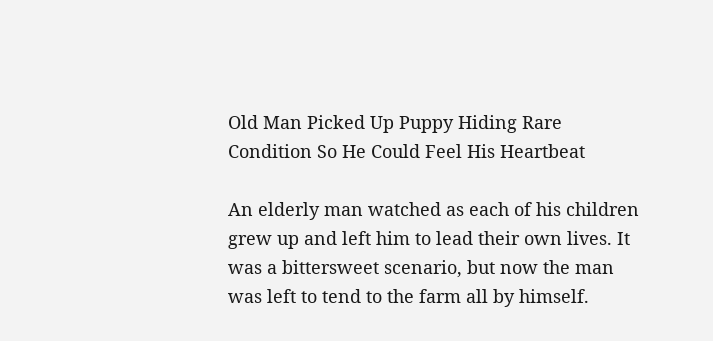Old Man Picked Up Puppy Hiding Rare Condition So He Could Feel His Heartbeat

An elderly man watched as each of his children grew up and left him to lead their own lives. It was a bittersweet scenario, but now the man was left to tend to the farm all by himself.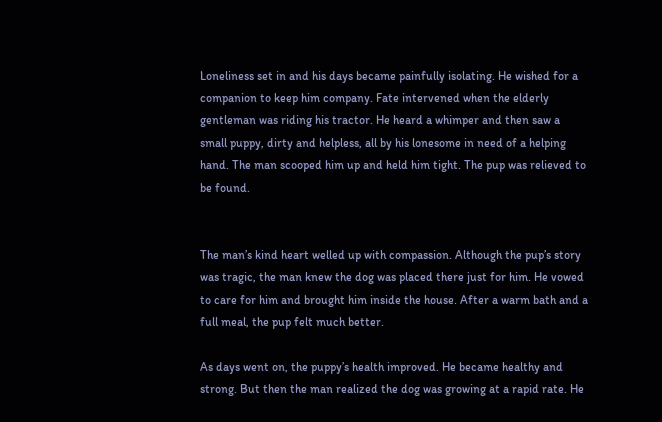Loneliness set in and his days became painfully isolating. He wished for a companion to keep him company. Fate intervened when the elderly gentleman was riding his tractor. He heard a whimper and then saw a small puppy, dirty and helpless, all by his lonesome in need of a helping hand. The man scooped him up and held him tight. The pup was relieved to be found.


The man’s kind heart welled up with compassion. Although the pup’s story was tragic, the man knew the dog was placed there just for him. He vowed to care for him and brought him inside the house. After a warm bath and a full meal, the pup felt much better.

As days went on, the puppy’s health improved. He became healthy and strong. But then the man realized the dog was growing at a rapid rate. He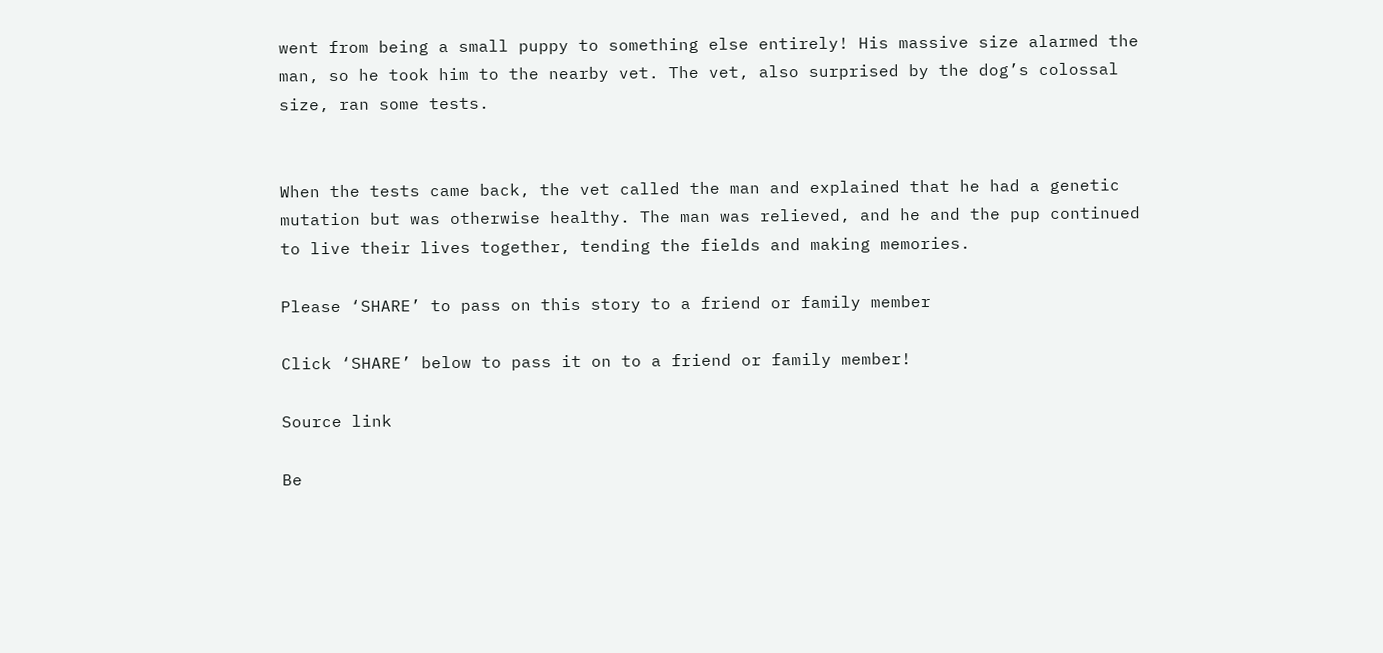went from being a small puppy to something else entirely! His massive size alarmed the man, so he took him to the nearby vet. The vet, also surprised by the dog’s colossal size, ran some tests.


When the tests came back, the vet called the man and explained that he had a genetic mutation but was otherwise healthy. The man was relieved, and he and the pup continued to live their lives together, tending the fields and making memories.

Please ‘SHARE’ to pass on this story to a friend or family member

Click ‘SHARE’ below to pass it on to a friend or family member!

Source link

Be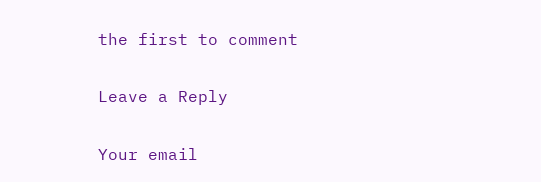the first to comment

Leave a Reply

Your email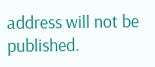address will not be published.